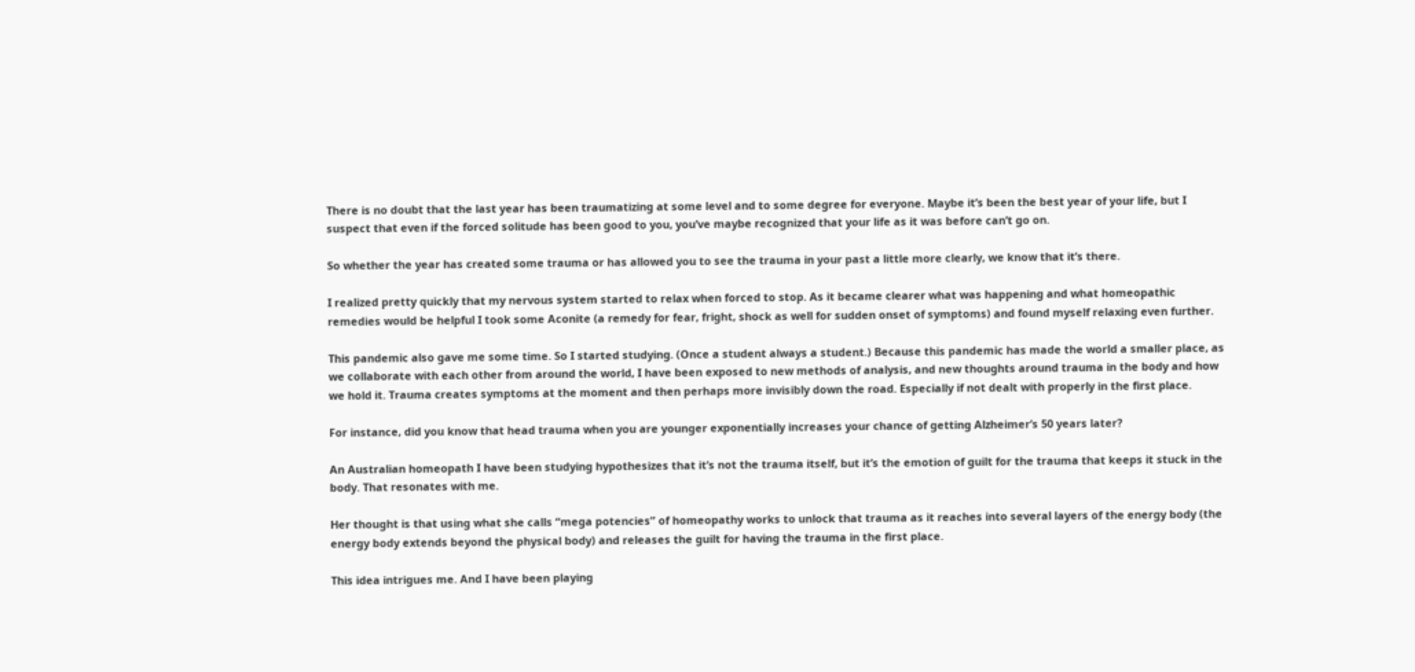There is no doubt that the last year has been traumatizing at some level and to some degree for everyone. Maybe it’s been the best year of your life, but I suspect that even if the forced solitude has been good to you, you’ve maybe recognized that your life as it was before can’t go on.

So whether the year has created some trauma or has allowed you to see the trauma in your past a little more clearly, we know that it’s there.

I realized pretty quickly that my nervous system started to relax when forced to stop. As it became clearer what was happening and what homeopathic remedies would be helpful I took some Aconite (a remedy for fear, fright, shock as well for sudden onset of symptoms) and found myself relaxing even further.

This pandemic also gave me some time. So I started studying. (Once a student always a student.) Because this pandemic has made the world a smaller place, as we collaborate with each other from around the world, I have been exposed to new methods of analysis, and new thoughts around trauma in the body and how we hold it. Trauma creates symptoms at the moment and then perhaps more invisibly down the road. Especially if not dealt with properly in the first place.

For instance, did you know that head trauma when you are younger exponentially increases your chance of getting Alzheimer’s 50 years later?

An Australian homeopath I have been studying hypothesizes that it’s not the trauma itself, but it’s the emotion of guilt for the trauma that keeps it stuck in the body. That resonates with me.

Her thought is that using what she calls “mega potencies” of homeopathy works to unlock that trauma as it reaches into several layers of the energy body (the energy body extends beyond the physical body) and releases the guilt for having the trauma in the first place.

This idea intrigues me. And I have been playing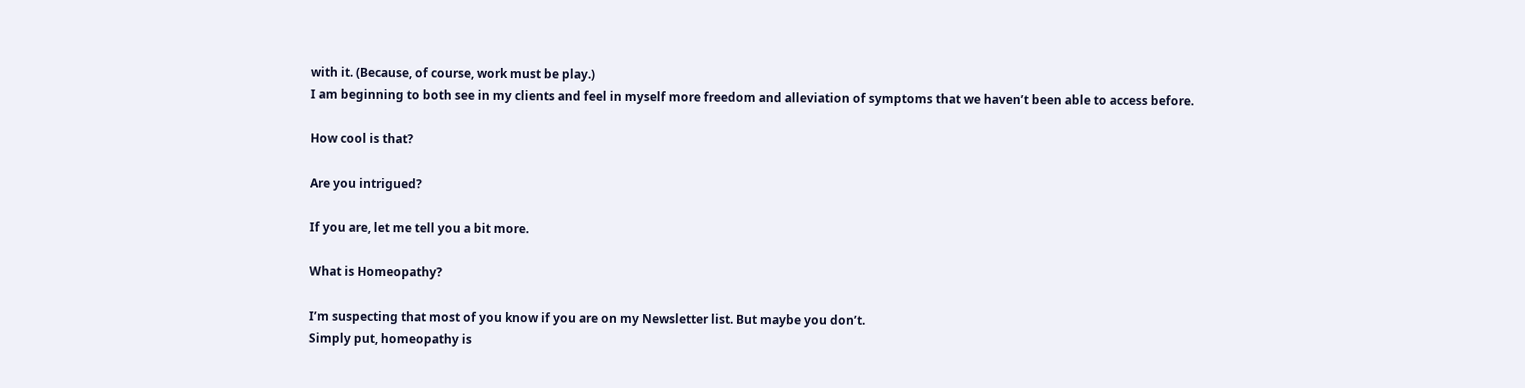with it. (Because, of course, work must be play.)
I am beginning to both see in my clients and feel in myself more freedom and alleviation of symptoms that we haven’t been able to access before.

How cool is that?

Are you intrigued?

If you are, let me tell you a bit more.

What is Homeopathy?

I’m suspecting that most of you know if you are on my Newsletter list. But maybe you don’t.
Simply put, homeopathy is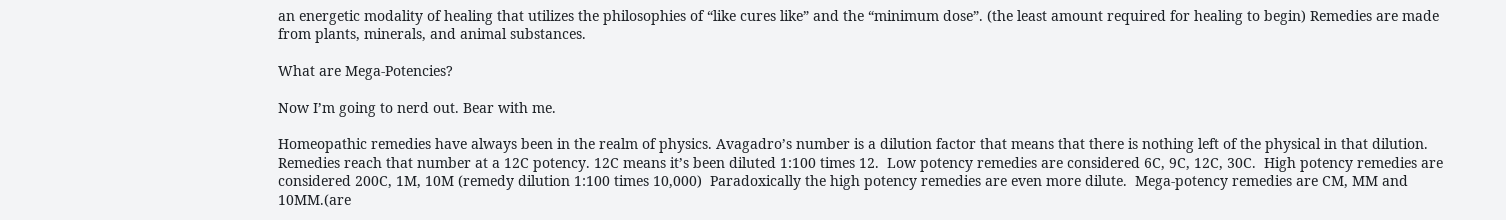an energetic modality of healing that utilizes the philosophies of “like cures like” and the “minimum dose”. (the least amount required for healing to begin) Remedies are made from plants, minerals, and animal substances.

What are Mega-Potencies?

Now I’m going to nerd out. Bear with me.

Homeopathic remedies have always been in the realm of physics. Avagadro’s number is a dilution factor that means that there is nothing left of the physical in that dilution. Remedies reach that number at a 12C potency. 12C means it’s been diluted 1:100 times 12.  Low potency remedies are considered 6C, 9C, 12C, 30C.  High potency remedies are considered 200C, 1M, 10M (remedy dilution 1:100 times 10,000)  Paradoxically the high potency remedies are even more dilute.  Mega-potency remedies are CM, MM and 10MM.(are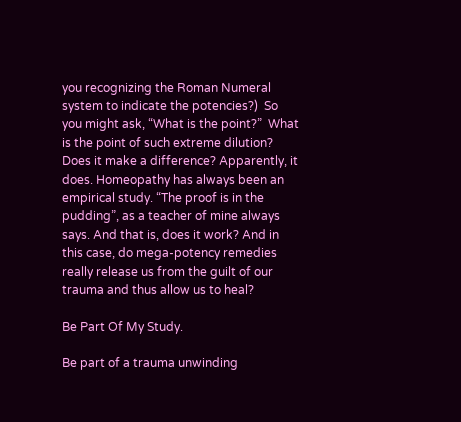you recognizing the Roman Numeral system to indicate the potencies?)  So you might ask, “What is the point?”  What is the point of such extreme dilution? Does it make a difference? Apparently, it does. Homeopathy has always been an empirical study. “The proof is in the pudding”, as a teacher of mine always says. And that is, does it work? And in this case, do mega-potency remedies really release us from the guilt of our trauma and thus allow us to heal?

Be Part Of My Study.

Be part of a trauma unwinding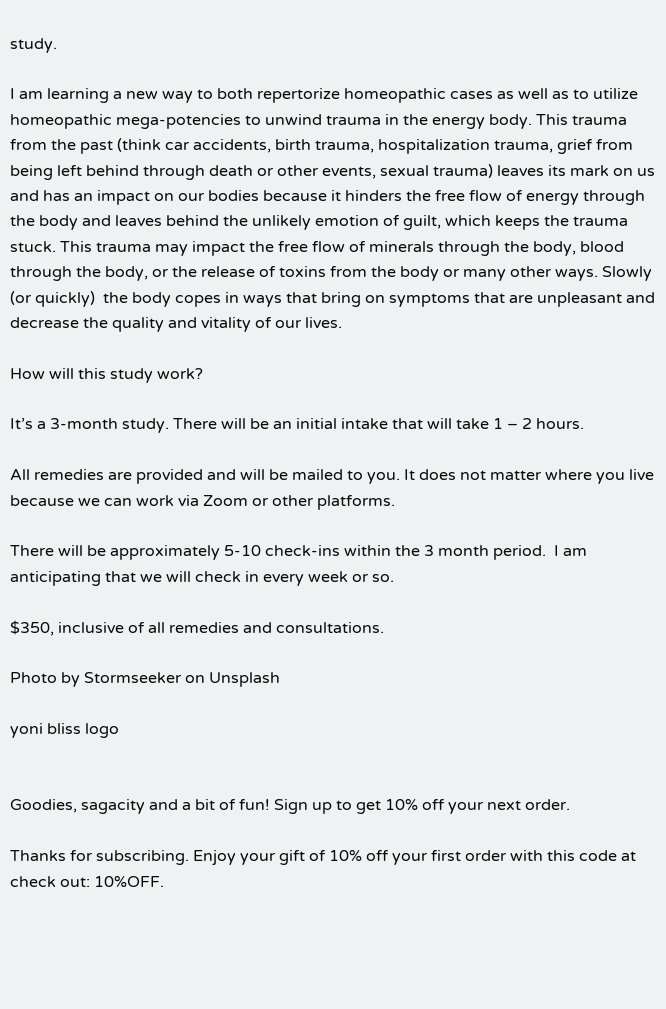study.

I am learning a new way to both repertorize homeopathic cases as well as to utilize homeopathic mega-potencies to unwind trauma in the energy body. This trauma from the past (think car accidents, birth trauma, hospitalization trauma, grief from being left behind through death or other events, sexual trauma) leaves its mark on us and has an impact on our bodies because it hinders the free flow of energy through the body and leaves behind the unlikely emotion of guilt, which keeps the trauma stuck. This trauma may impact the free flow of minerals through the body, blood through the body, or the release of toxins from the body or many other ways. Slowly (or quickly)  the body copes in ways that bring on symptoms that are unpleasant and decrease the quality and vitality of our lives.

How will this study work?

It’s a 3-month study. There will be an initial intake that will take 1 – 2 hours.

All remedies are provided and will be mailed to you. It does not matter where you live because we can work via Zoom or other platforms.

There will be approximately 5-10 check-ins within the 3 month period.  I am anticipating that we will check in every week or so.

$350, inclusive of all remedies and consultations.

Photo by Stormseeker on Unsplash

yoni bliss logo


Goodies, sagacity and a bit of fun! Sign up to get 10% off your next order.

Thanks for subscribing. Enjoy your gift of 10% off your first order with this code at check out: 10%OFF.